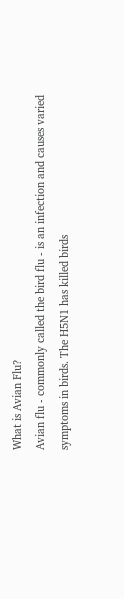What is Avian Flu?
Avian flu - commonly called the bird flu - is an infection and causes varied symptoms in birds. The H5N1 has killed birds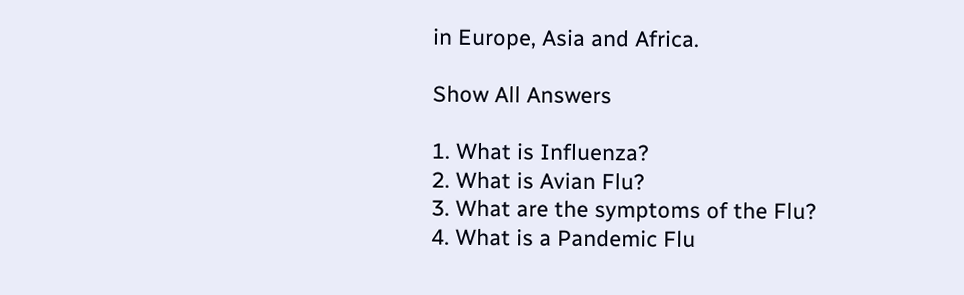in Europe, Asia and Africa.

Show All Answers

1. What is Influenza?
2. What is Avian Flu?
3. What are the symptoms of the Flu?
4. What is a Pandemic Flu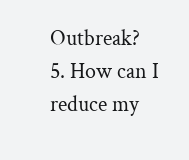Outbreak?
5. How can I reduce my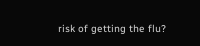risk of getting the flu?